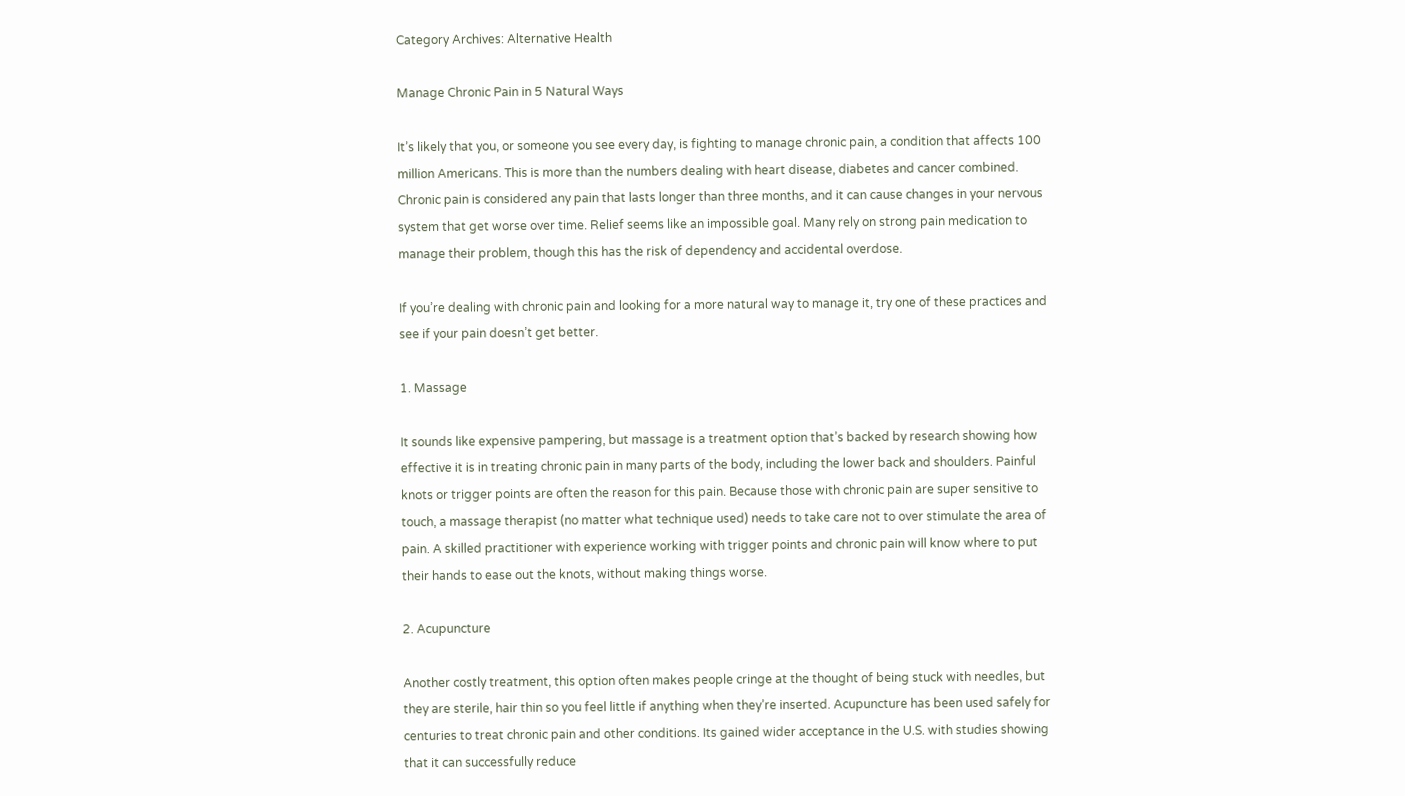Category Archives: Alternative Health

Manage Chronic Pain in 5 Natural Ways

It’s likely that you, or someone you see every day, is fighting to manage chronic pain, a condition that affects 100 million Americans. This is more than the numbers dealing with heart disease, diabetes and cancer combined. Chronic pain is considered any pain that lasts longer than three months, and it can cause changes in your nervous system that get worse over time. Relief seems like an impossible goal. Many rely on strong pain medication to manage their problem, though this has the risk of dependency and accidental overdose.

If you’re dealing with chronic pain and looking for a more natural way to manage it, try one of these practices and see if your pain doesn’t get better.

1. Massage

It sounds like expensive pampering, but massage is a treatment option that’s backed by research showing how effective it is in treating chronic pain in many parts of the body, including the lower back and shoulders. Painful knots or trigger points are often the reason for this pain. Because those with chronic pain are super sensitive to touch, a massage therapist (no matter what technique used) needs to take care not to over stimulate the area of pain. A skilled practitioner with experience working with trigger points and chronic pain will know where to put their hands to ease out the knots, without making things worse.

2. Acupuncture

Another costly treatment, this option often makes people cringe at the thought of being stuck with needles, but they are sterile, hair thin so you feel little if anything when they’re inserted. Acupuncture has been used safely for centuries to treat chronic pain and other conditions. Its gained wider acceptance in the U.S. with studies showing that it can successfully reduce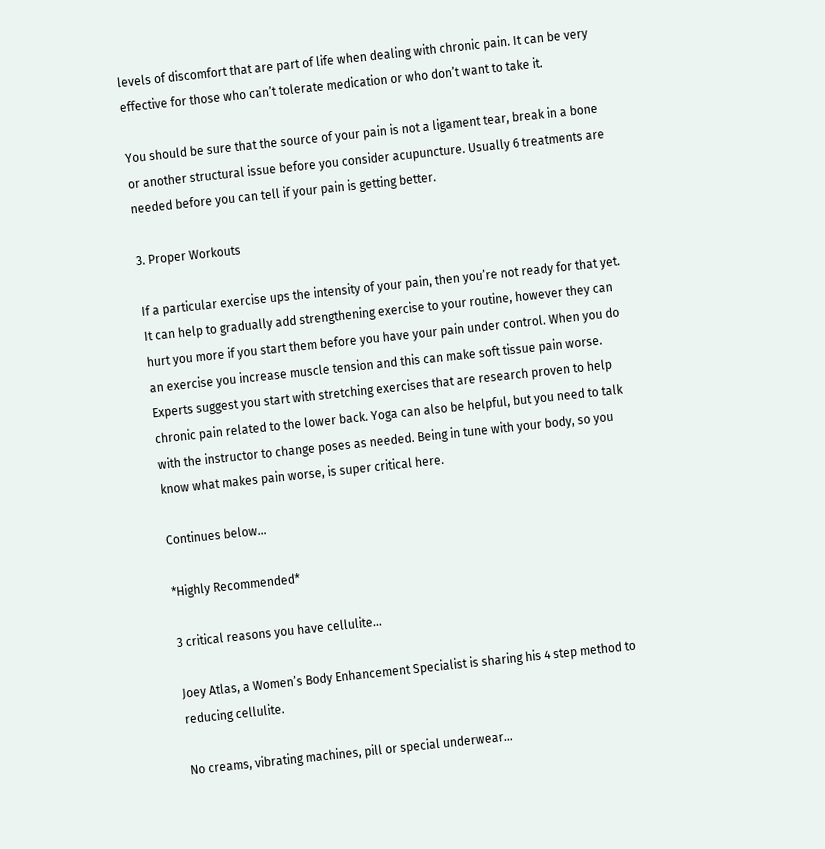levels of discomfort that are part of life when dealing with chronic pain. It can be very effective for those who can’t tolerate medication or who don’t want to take it.

You should be sure that the source of your pain is not a ligament tear, break in a bone or another structural issue before you consider acupuncture. Usually 6 treatments are needed before you can tell if your pain is getting better.

3. Proper Workouts

If a particular exercise ups the intensity of your pain, then you’re not ready for that yet. It can help to gradually add strengthening exercise to your routine, however they can hurt you more if you start them before you have your pain under control. When you do an exercise you increase muscle tension and this can make soft tissue pain worse. Experts suggest you start with stretching exercises that are research proven to help chronic pain related to the lower back. Yoga can also be helpful, but you need to talk with the instructor to change poses as needed. Being in tune with your body, so you know what makes pain worse, is super critical here.

Continues below…

*Highly Recommended*

3 critical reasons you have cellulite…

Joey Atlas, a Women’s Body Enhancement Specialist is sharing his 4 step method to reducing cellulite.

No creams, vibrating machines, pill or special underwear…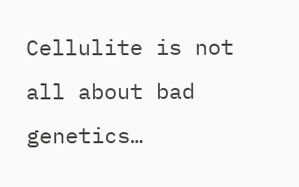Cellulite is not all about bad genetics…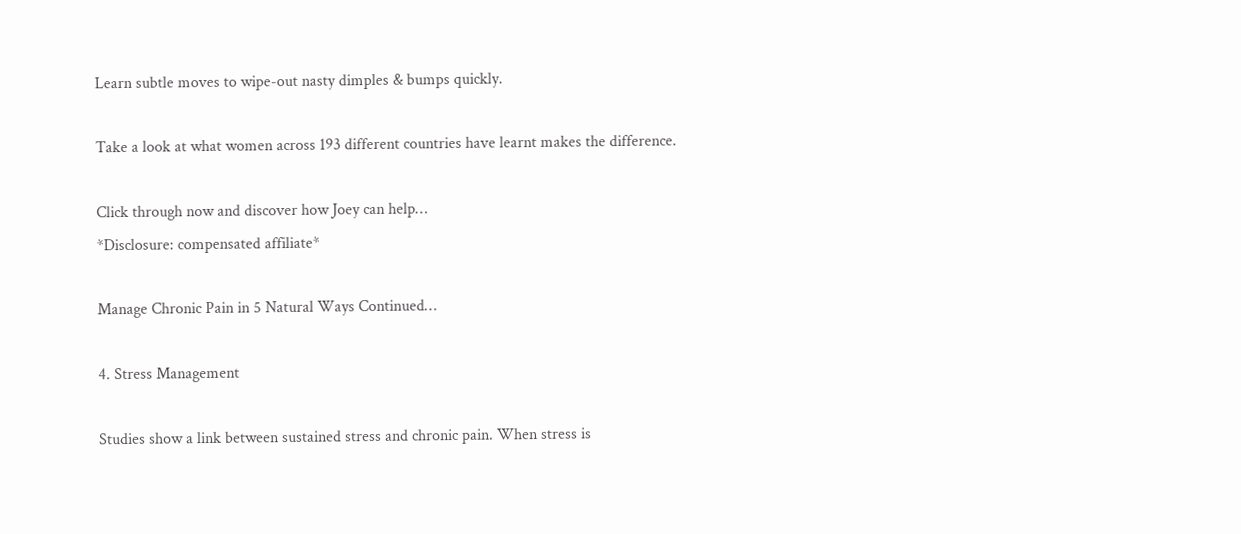Learn subtle moves to wipe-out nasty dimples & bumps quickly.

Take a look at what women across 193 different countries have learnt makes the difference.

Click through now and discover how Joey can help…
*Disclosure: compensated affiliate*

Manage Chronic Pain in 5 Natural Ways Continued…

4. Stress Management

Studies show a link between sustained stress and chronic pain. When stress is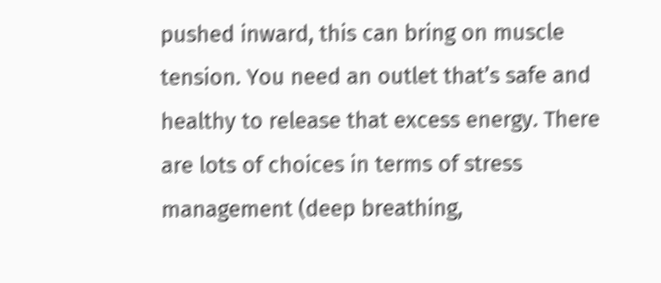pushed inward, this can bring on muscle tension. You need an outlet that’s safe and healthy to release that excess energy. There are lots of choices in terms of stress management (deep breathing,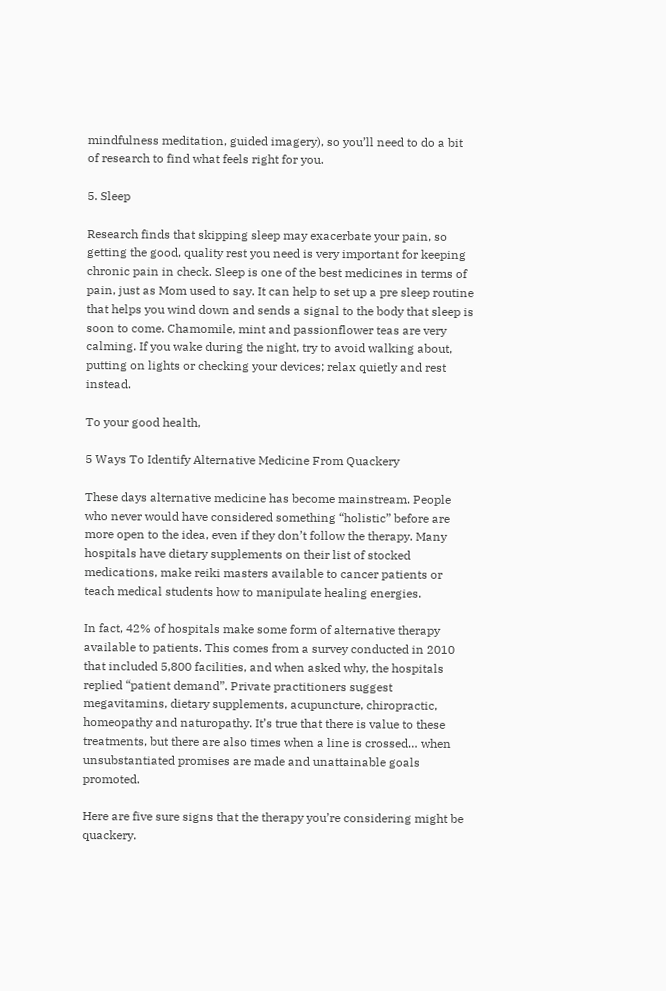mindfulness meditation, guided imagery), so you’ll need to do a bit of research to find what feels right for you.

5. Sleep

Research finds that skipping sleep may exacerbate your pain, so getting the good, quality rest you need is very important for keeping chronic pain in check. Sleep is one of the best medicines in terms of pain, just as Mom used to say. It can help to set up a pre sleep routine that helps you wind down and sends a signal to the body that sleep is soon to come. Chamomile, mint and passionflower teas are very calming. If you wake during the night, try to avoid walking about, putting on lights or checking your devices; relax quietly and rest instead.

To your good health,

5 Ways To Identify Alternative Medicine From Quackery

These days alternative medicine has become mainstream. People who never would have considered something “holistic” before are more open to the idea, even if they don’t follow the therapy. Many hospitals have dietary supplements on their list of stocked medications, make reiki masters available to cancer patients or teach medical students how to manipulate healing energies.

In fact, 42% of hospitals make some form of alternative therapy available to patients. This comes from a survey conducted in 2010 that included 5,800 facilities, and when asked why, the hospitals replied “patient demand”. Private practitioners suggest megavitamins, dietary supplements, acupuncture, chiropractic, homeopathy and naturopathy. It’s true that there is value to these treatments, but there are also times when a line is crossed… when unsubstantiated promises are made and unattainable goals promoted.

Here are five sure signs that the therapy you’re considering might be quackery.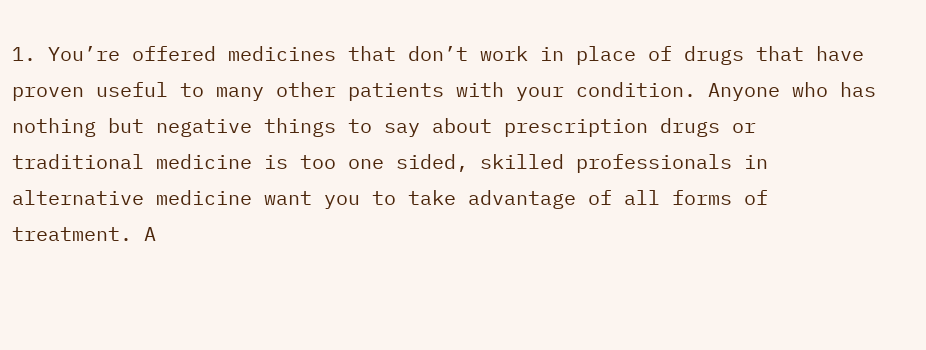1. You’re offered medicines that don’t work in place of drugs that have proven useful to many other patients with your condition. Anyone who has nothing but negative things to say about prescription drugs or traditional medicine is too one sided, skilled professionals in alternative medicine want you to take advantage of all forms of treatment. A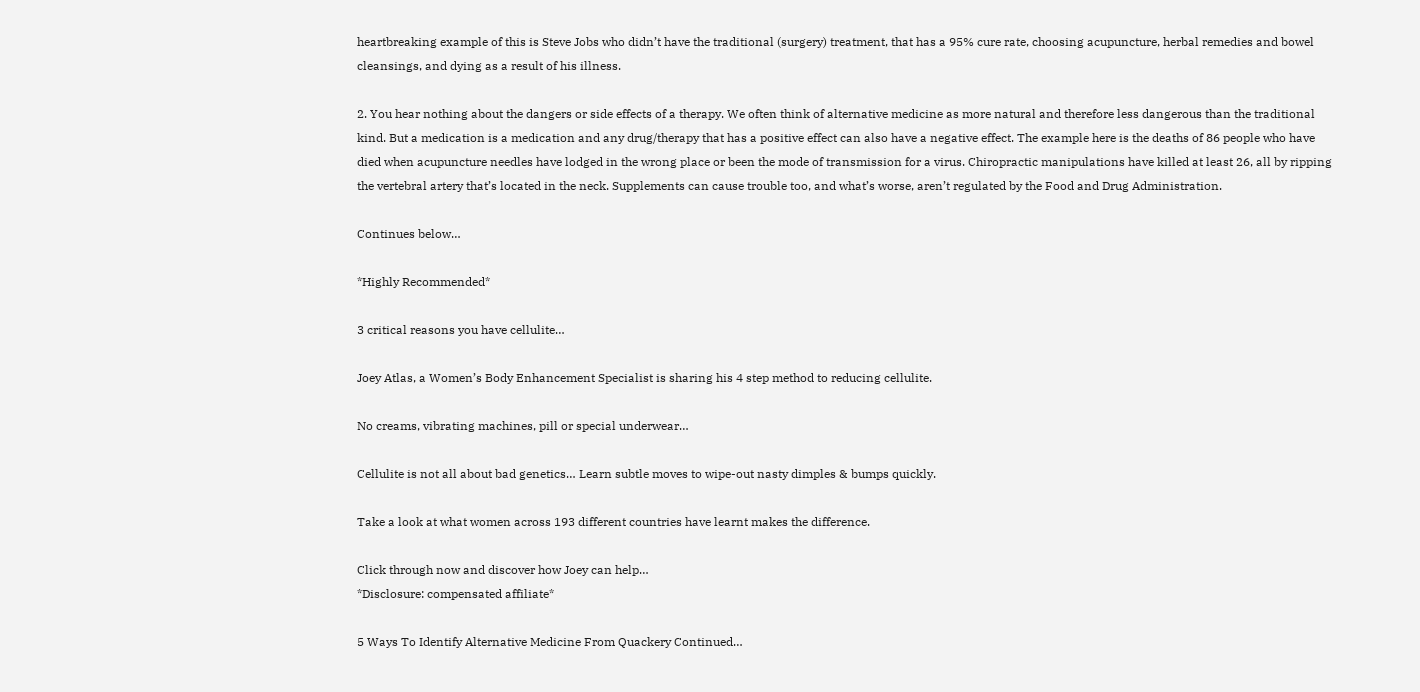heartbreaking example of this is Steve Jobs who didn’t have the traditional (surgery) treatment, that has a 95% cure rate, choosing acupuncture, herbal remedies and bowel cleansings, and dying as a result of his illness.

2. You hear nothing about the dangers or side effects of a therapy. We often think of alternative medicine as more natural and therefore less dangerous than the traditional kind. But a medication is a medication and any drug/therapy that has a positive effect can also have a negative effect. The example here is the deaths of 86 people who have died when acupuncture needles have lodged in the wrong place or been the mode of transmission for a virus. Chiropractic manipulations have killed at least 26, all by ripping the vertebral artery that’s located in the neck. Supplements can cause trouble too, and what’s worse, aren’t regulated by the Food and Drug Administration.

Continues below…

*Highly Recommended*

3 critical reasons you have cellulite…

Joey Atlas, a Women’s Body Enhancement Specialist is sharing his 4 step method to reducing cellulite.

No creams, vibrating machines, pill or special underwear…

Cellulite is not all about bad genetics… Learn subtle moves to wipe-out nasty dimples & bumps quickly.

Take a look at what women across 193 different countries have learnt makes the difference.

Click through now and discover how Joey can help…
*Disclosure: compensated affiliate*

5 Ways To Identify Alternative Medicine From Quackery Continued…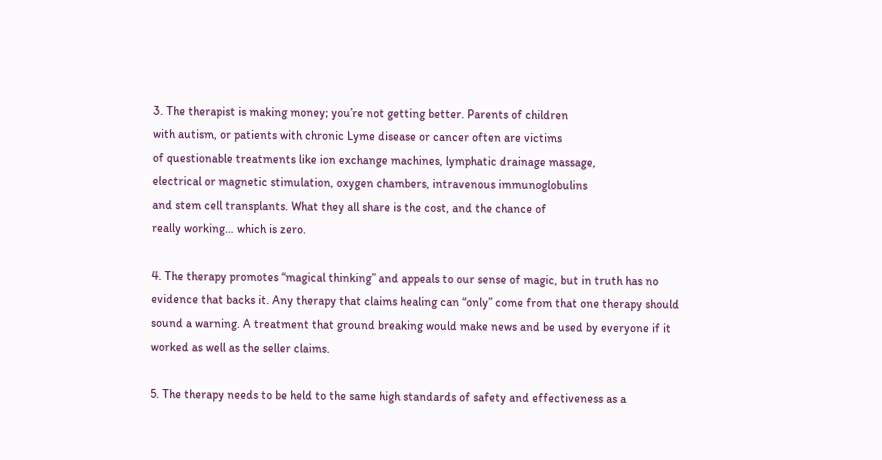3. The therapist is making money; you’re not getting better. Parents of children
with autism, or patients with chronic Lyme disease or cancer often are victims
of questionable treatments like ion exchange machines, lymphatic drainage massage,
electrical or magnetic stimulation, oxygen chambers, intravenous immunoglobulins
and stem cell transplants. What they all share is the cost, and the chance of
really working… which is zero.

4. The therapy promotes “magical thinking” and appeals to our sense of magic, but in truth has no evidence that backs it. Any therapy that claims healing can “only” come from that one therapy should sound a warning. A treatment that ground breaking would make news and be used by everyone if it worked as well as the seller claims.

5. The therapy needs to be held to the same high standards of safety and effectiveness as a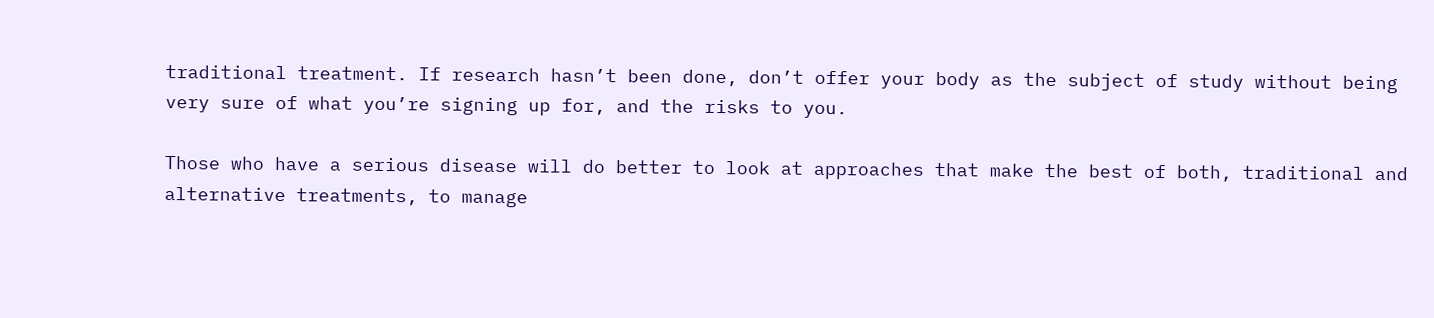traditional treatment. If research hasn’t been done, don’t offer your body as the subject of study without being very sure of what you’re signing up for, and the risks to you.

Those who have a serious disease will do better to look at approaches that make the best of both, traditional and alternative treatments, to manage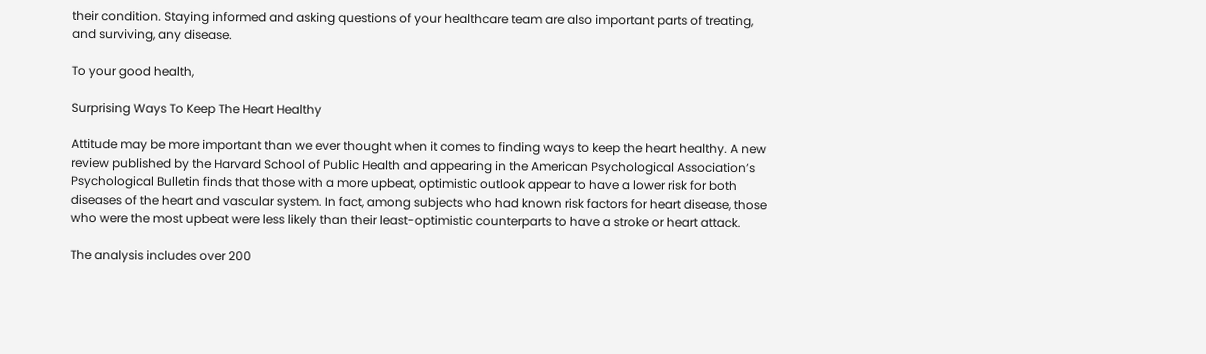their condition. Staying informed and asking questions of your healthcare team are also important parts of treating, and surviving, any disease.

To your good health,

Surprising Ways To Keep The Heart Healthy

Attitude may be more important than we ever thought when it comes to finding ways to keep the heart healthy. A new review published by the Harvard School of Public Health and appearing in the American Psychological Association’s Psychological Bulletin finds that those with a more upbeat, optimistic outlook appear to have a lower risk for both diseases of the heart and vascular system. In fact, among subjects who had known risk factors for heart disease, those who were the most upbeat were less likely than their least-optimistic counterparts to have a stroke or heart attack.

The analysis includes over 200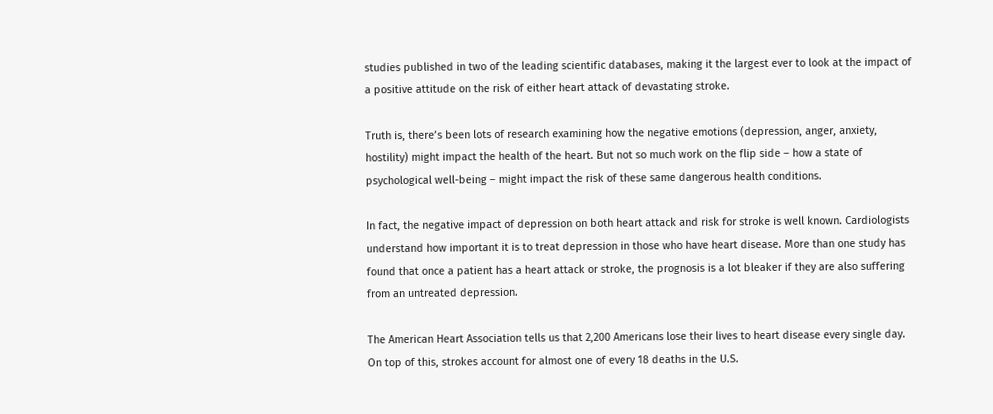studies published in two of the leading scientific databases, making it the largest ever to look at the impact of a positive attitude on the risk of either heart attack of devastating stroke.

Truth is, there’s been lots of research examining how the negative emotions (depression, anger, anxiety, hostility) might impact the health of the heart. But not so much work on the flip side – how a state of psychological well-being – might impact the risk of these same dangerous health conditions.

In fact, the negative impact of depression on both heart attack and risk for stroke is well known. Cardiologists understand how important it is to treat depression in those who have heart disease. More than one study has found that once a patient has a heart attack or stroke, the prognosis is a lot bleaker if they are also suffering from an untreated depression.

The American Heart Association tells us that 2,200 Americans lose their lives to heart disease every single day. On top of this, strokes account for almost one of every 18 deaths in the U.S.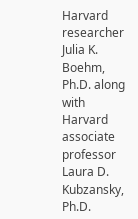Harvard researcher Julia K. Boehm, Ph.D. along with Harvard associate professor Laura D. Kubzansky, Ph.D.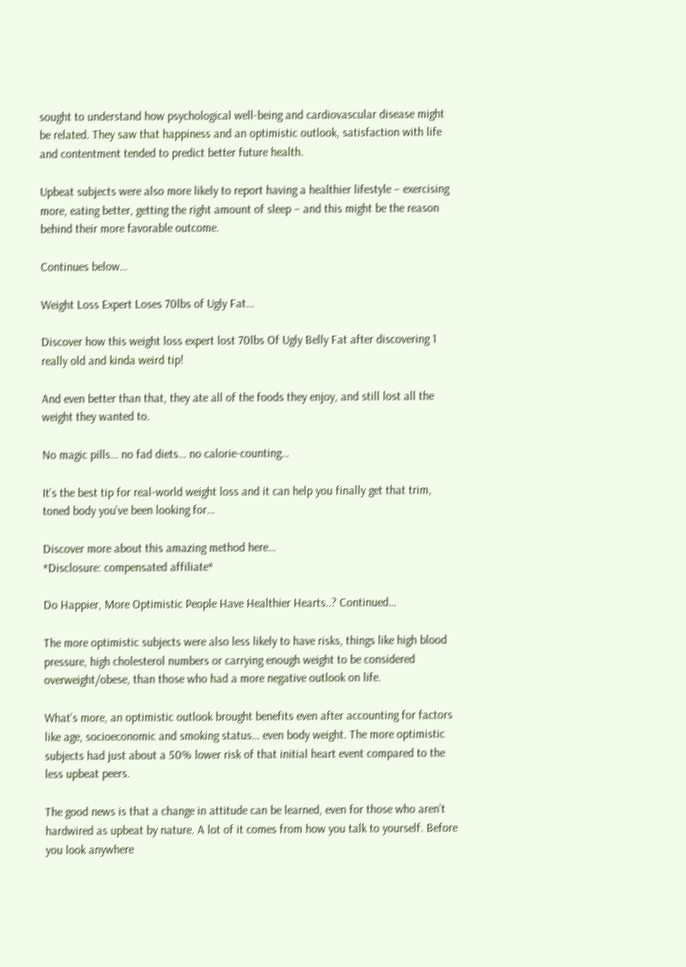sought to understand how psychological well-being and cardiovascular disease might be related. They saw that happiness and an optimistic outlook, satisfaction with life and contentment tended to predict better future health.

Upbeat subjects were also more likely to report having a healthier lifestyle – exercising more, eating better, getting the right amount of sleep – and this might be the reason behind their more favorable outcome.

Continues below…

Weight Loss Expert Loses 70lbs of Ugly Fat…

Discover how this weight loss expert lost 70lbs Of Ugly Belly Fat after discovering 1 really old and kinda weird tip!

And even better than that, they ate all of the foods they enjoy, and still lost all the weight they wanted to.

No magic pills… no fad diets… no calorie-counting…

It’s the best tip for real-world weight loss and it can help you finally get that trim, toned body you’ve been looking for…

Discover more about this amazing method here…
*Disclosure: compensated affiliate*

Do Happier, More Optimistic People Have Healthier Hearts..? Continued…

The more optimistic subjects were also less likely to have risks, things like high blood pressure, high cholesterol numbers or carrying enough weight to be considered overweight/obese, than those who had a more negative outlook on life.

What’s more, an optimistic outlook brought benefits even after accounting for factors like age, socioeconomic and smoking status… even body weight. The more optimistic subjects had just about a 50% lower risk of that initial heart event compared to the less upbeat peers.

The good news is that a change in attitude can be learned, even for those who aren’t hardwired as upbeat by nature. A lot of it comes from how you talk to yourself. Before you look anywhere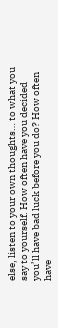else, listen to your own thoughts… to what you say to yourself. How often have you decided you’ll have bad luck before you do? How often have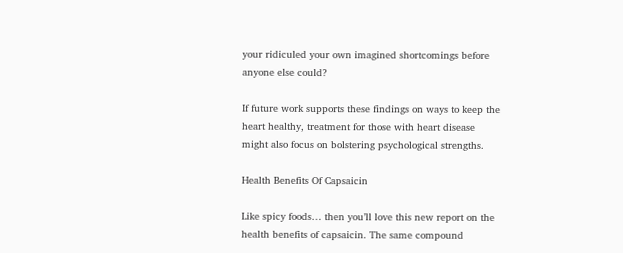your ridiculed your own imagined shortcomings before anyone else could?

If future work supports these findings on ways to keep the heart healthy, treatment for those with heart disease might also focus on bolstering psychological strengths.

Health Benefits Of Capsaicin

Like spicy foods… then you’ll love this new report on the health benefits of capsaicin. The same compound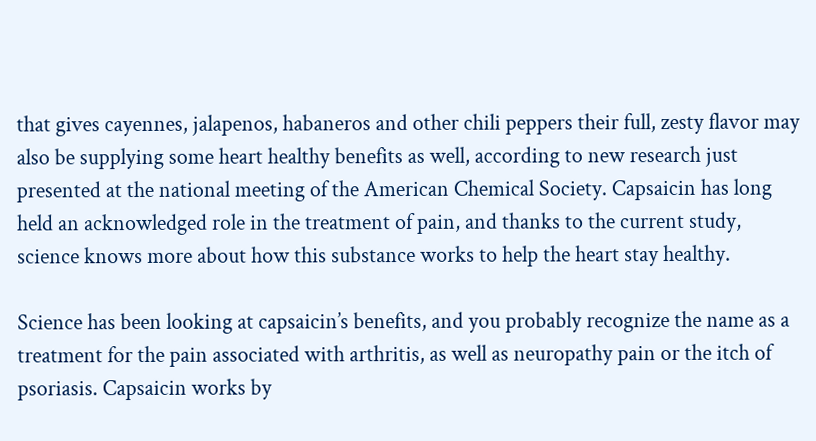that gives cayennes, jalapenos, habaneros and other chili peppers their full, zesty flavor may also be supplying some heart healthy benefits as well, according to new research just presented at the national meeting of the American Chemical Society. Capsaicin has long held an acknowledged role in the treatment of pain, and thanks to the current study, science knows more about how this substance works to help the heart stay healthy.

Science has been looking at capsaicin’s benefits, and you probably recognize the name as a treatment for the pain associated with arthritis, as well as neuropathy pain or the itch of psoriasis. Capsaicin works by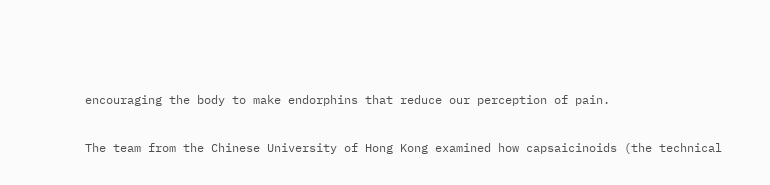encouraging the body to make endorphins that reduce our perception of pain.

The team from the Chinese University of Hong Kong examined how capsaicinoids (the technical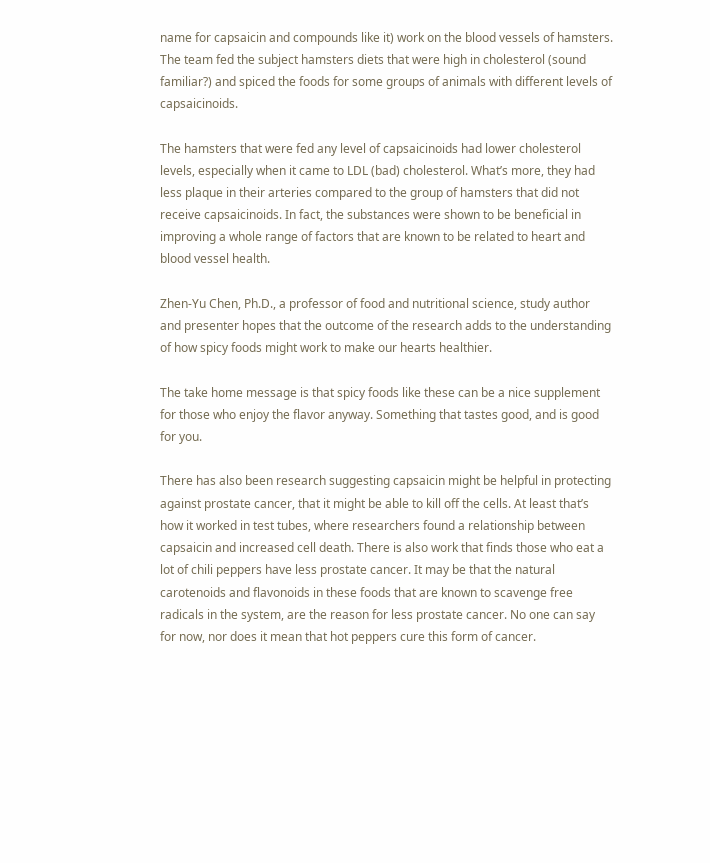name for capsaicin and compounds like it) work on the blood vessels of hamsters. The team fed the subject hamsters diets that were high in cholesterol (sound familiar?) and spiced the foods for some groups of animals with different levels of capsaicinoids.

The hamsters that were fed any level of capsaicinoids had lower cholesterol levels, especially when it came to LDL (bad) cholesterol. What’s more, they had less plaque in their arteries compared to the group of hamsters that did not receive capsaicinoids. In fact, the substances were shown to be beneficial in improving a whole range of factors that are known to be related to heart and blood vessel health.

Zhen-Yu Chen, Ph.D., a professor of food and nutritional science, study author and presenter hopes that the outcome of the research adds to the understanding of how spicy foods might work to make our hearts healthier.

The take home message is that spicy foods like these can be a nice supplement for those who enjoy the flavor anyway. Something that tastes good, and is good for you.

There has also been research suggesting capsaicin might be helpful in protecting against prostate cancer, that it might be able to kill off the cells. At least that’s how it worked in test tubes, where researchers found a relationship between capsaicin and increased cell death. There is also work that finds those who eat a lot of chili peppers have less prostate cancer. It may be that the natural carotenoids and flavonoids in these foods that are known to scavenge free radicals in the system, are the reason for less prostate cancer. No one can say for now, nor does it mean that hot peppers cure this form of cancer.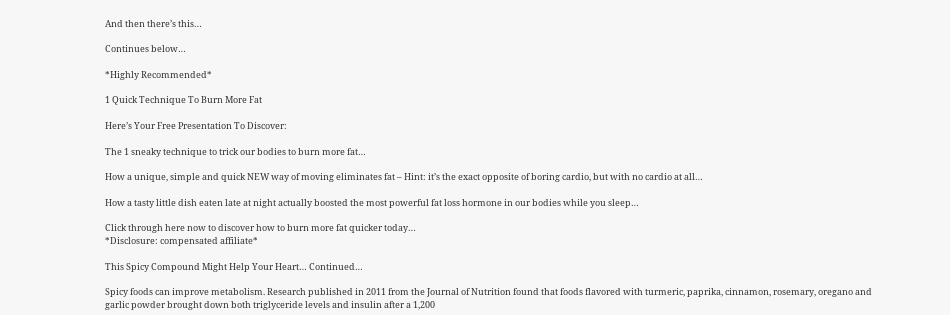And then there’s this…

Continues below…

*Highly Recommended*

1 Quick Technique To Burn More Fat

Here’s Your Free Presentation To Discover:

The 1 sneaky technique to trick our bodies to burn more fat…

How a unique, simple and quick NEW way of moving eliminates fat – Hint: it’s the exact opposite of boring cardio, but with no cardio at all…

How a tasty little dish eaten late at night actually boosted the most powerful fat loss hormone in our bodies while you sleep…

Click through here now to discover how to burn more fat quicker today…
*Disclosure: compensated affiliate*

This Spicy Compound Might Help Your Heart… Continued…

Spicy foods can improve metabolism. Research published in 2011 from the Journal of Nutrition found that foods flavored with turmeric, paprika, cinnamon, rosemary, oregano and garlic powder brought down both triglyceride levels and insulin after a 1,200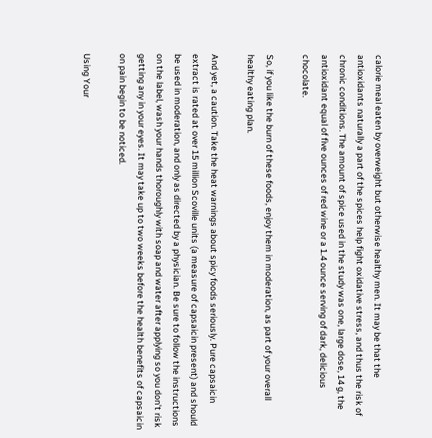calorie meal eaten by overweight but otherwise healthy men. It may be that the antioxidants naturally a part of the spices help fight oxidative stress, and thus the risk of chronic conditions. The amount of spice used in the study was one, large dose, 14 g, the antioxidant equal of five ounces of red wine or a 1.4 ounce serving of dark, delicious chocolate.

So, if you like the burn of these foods, enjoy them in moderation, as part of your overall healthy eating plan.

And yet, a caution. Take the heat warnings about spicy foods seriously. Pure capsaicin extract is rated at over 15 million Scoville units (a measure of capsaicin present) and should be used in moderation, and only as directed by a physician. Be sure to follow the instructions on the label, wash your hands thoroughly with soap and water after applying so you don’t risk getting any in your eyes. It may take up to two weeks before the health benefits of capsaicin on pain begin to be noticed.

Using Your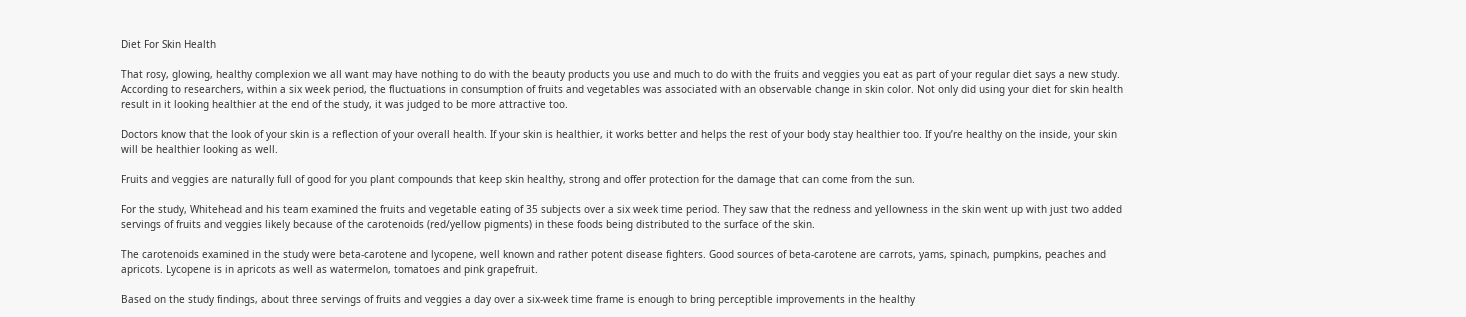Diet For Skin Health

That rosy, glowing, healthy complexion we all want may have nothing to do with the beauty products you use and much to do with the fruits and veggies you eat as part of your regular diet says a new study. According to researchers, within a six week period, the fluctuations in consumption of fruits and vegetables was associated with an observable change in skin color. Not only did using your diet for skin health result in it looking healthier at the end of the study, it was judged to be more attractive too.

Doctors know that the look of your skin is a reflection of your overall health. If your skin is healthier, it works better and helps the rest of your body stay healthier too. If you’re healthy on the inside, your skin will be healthier looking as well.

Fruits and veggies are naturally full of good for you plant compounds that keep skin healthy, strong and offer protection for the damage that can come from the sun.

For the study, Whitehead and his team examined the fruits and vegetable eating of 35 subjects over a six week time period. They saw that the redness and yellowness in the skin went up with just two added servings of fruits and veggies likely because of the carotenoids (red/yellow pigments) in these foods being distributed to the surface of the skin.

The carotenoids examined in the study were beta-carotene and lycopene, well known and rather potent disease fighters. Good sources of beta-carotene are carrots, yams, spinach, pumpkins, peaches and apricots. Lycopene is in apricots as well as watermelon, tomatoes and pink grapefruit.

Based on the study findings, about three servings of fruits and veggies a day over a six-week time frame is enough to bring perceptible improvements in the healthy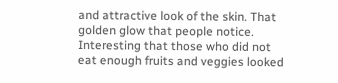and attractive look of the skin. That golden glow that people notice. Interesting that those who did not eat enough fruits and veggies looked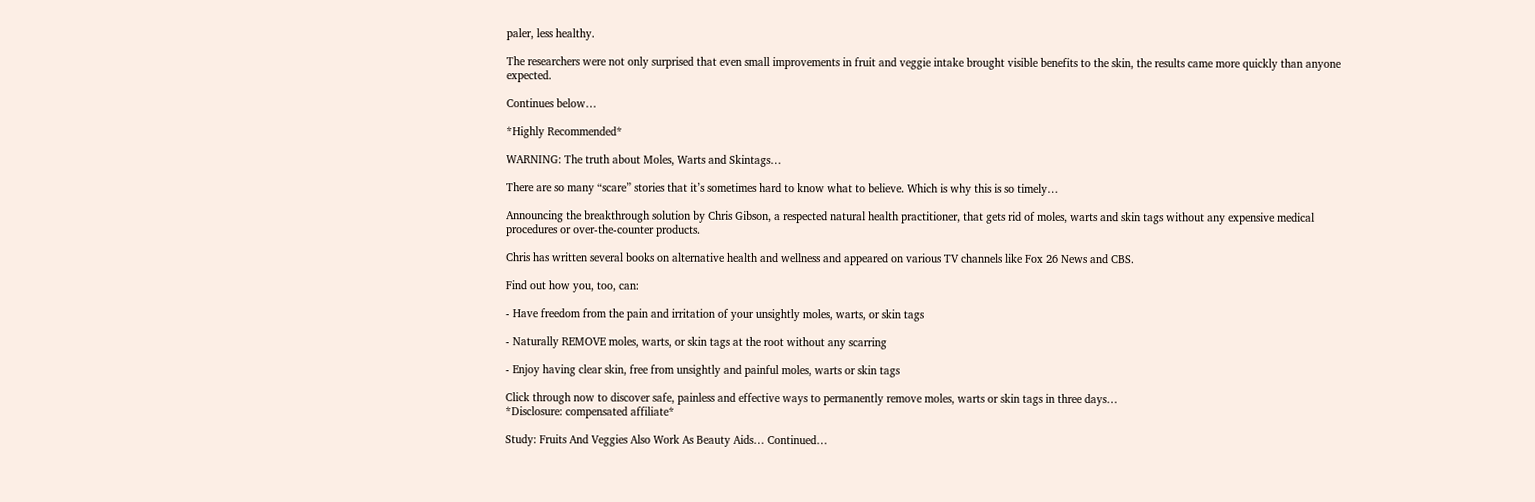paler, less healthy.

The researchers were not only surprised that even small improvements in fruit and veggie intake brought visible benefits to the skin, the results came more quickly than anyone expected.

Continues below…

*Highly Recommended*

WARNING: The truth about Moles, Warts and Skintags…

There are so many “scare” stories that it’s sometimes hard to know what to believe. Which is why this is so timely…

Announcing the breakthrough solution by Chris Gibson, a respected natural health practitioner, that gets rid of moles, warts and skin tags without any expensive medical procedures or over-the-counter products.

Chris has written several books on alternative health and wellness and appeared on various TV channels like Fox 26 News and CBS.

Find out how you, too, can:

- Have freedom from the pain and irritation of your unsightly moles, warts, or skin tags

- Naturally REMOVE moles, warts, or skin tags at the root without any scarring

- Enjoy having clear skin, free from unsightly and painful moles, warts or skin tags

Click through now to discover safe, painless and effective ways to permanently remove moles, warts or skin tags in three days…
*Disclosure: compensated affiliate*

Study: Fruits And Veggies Also Work As Beauty Aids… Continued…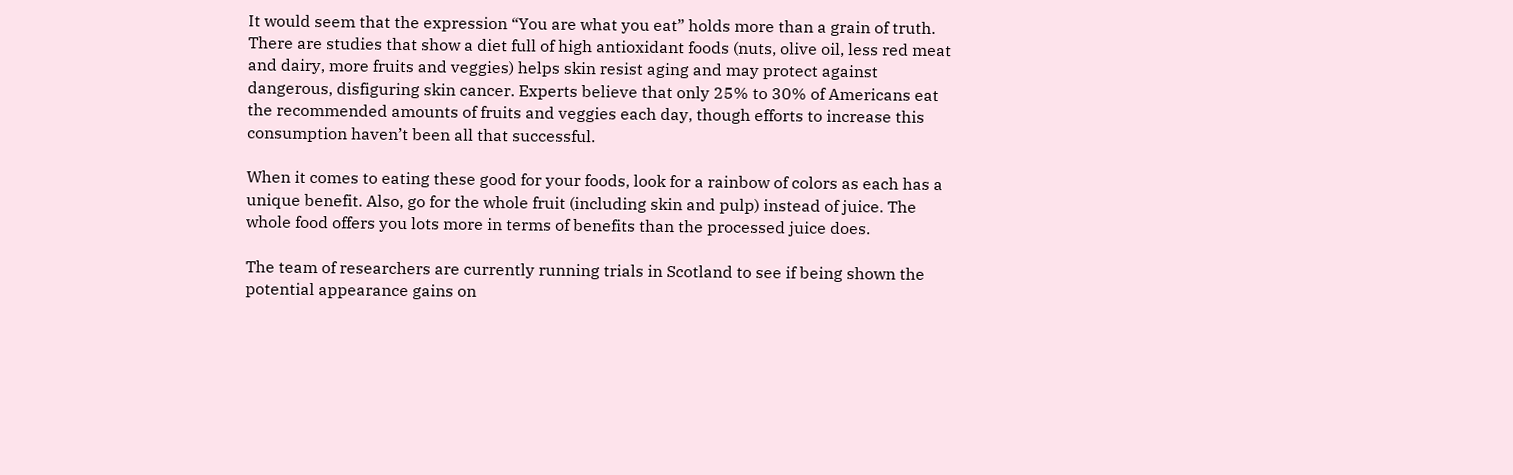It would seem that the expression “You are what you eat” holds more than a grain of truth. There are studies that show a diet full of high antioxidant foods (nuts, olive oil, less red meat and dairy, more fruits and veggies) helps skin resist aging and may protect against dangerous, disfiguring skin cancer. Experts believe that only 25% to 30% of Americans eat the recommended amounts of fruits and veggies each day, though efforts to increase this consumption haven’t been all that successful.

When it comes to eating these good for your foods, look for a rainbow of colors as each has a unique benefit. Also, go for the whole fruit (including skin and pulp) instead of juice. The whole food offers you lots more in terms of benefits than the processed juice does.

The team of researchers are currently running trials in Scotland to see if being shown the potential appearance gains on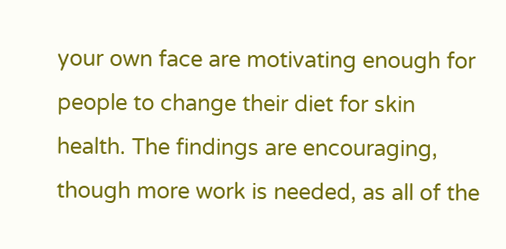your own face are motivating enough for people to change their diet for skin health. The findings are encouraging, though more work is needed, as all of the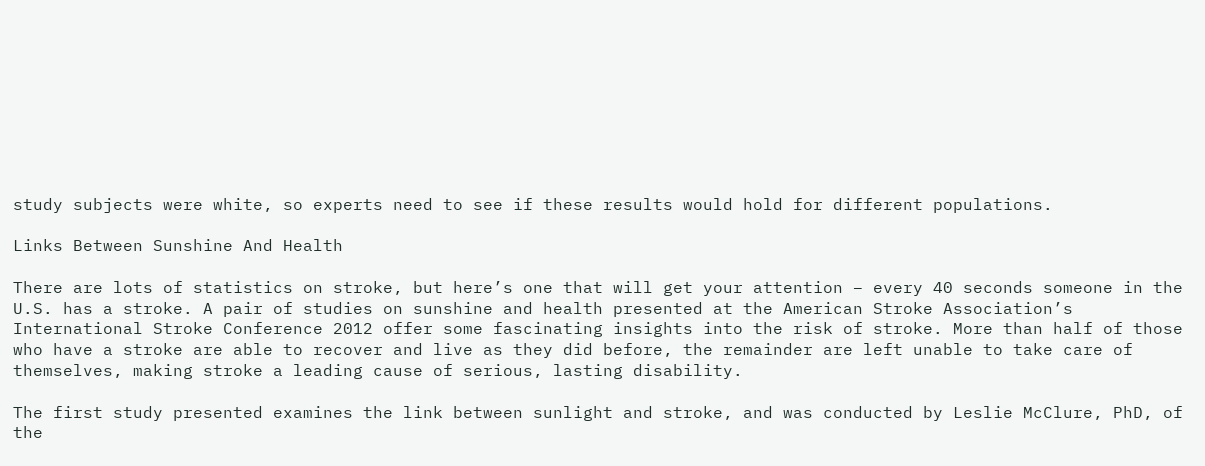study subjects were white, so experts need to see if these results would hold for different populations.

Links Between Sunshine And Health

There are lots of statistics on stroke, but here’s one that will get your attention – every 40 seconds someone in the U.S. has a stroke. A pair of studies on sunshine and health presented at the American Stroke Association’s International Stroke Conference 2012 offer some fascinating insights into the risk of stroke. More than half of those who have a stroke are able to recover and live as they did before, the remainder are left unable to take care of themselves, making stroke a leading cause of serious, lasting disability.

The first study presented examines the link between sunlight and stroke, and was conducted by Leslie McClure, PhD, of the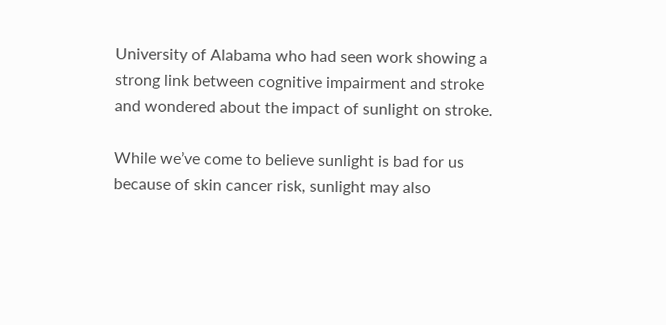University of Alabama who had seen work showing a strong link between cognitive impairment and stroke and wondered about the impact of sunlight on stroke.

While we’ve come to believe sunlight is bad for us because of skin cancer risk, sunlight may also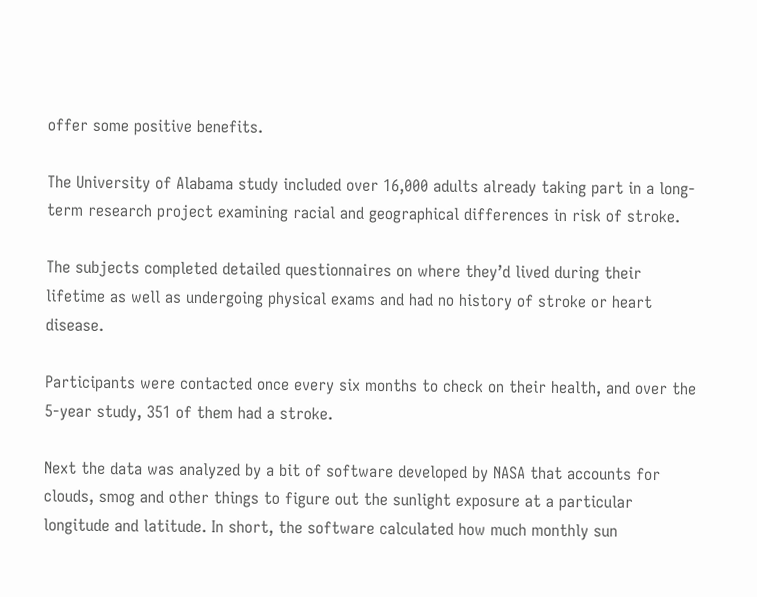offer some positive benefits.

The University of Alabama study included over 16,000 adults already taking part in a long-term research project examining racial and geographical differences in risk of stroke.

The subjects completed detailed questionnaires on where they’d lived during their lifetime as well as undergoing physical exams and had no history of stroke or heart disease.

Participants were contacted once every six months to check on their health, and over the 5-year study, 351 of them had a stroke.

Next the data was analyzed by a bit of software developed by NASA that accounts for clouds, smog and other things to figure out the sunlight exposure at a particular longitude and latitude. In short, the software calculated how much monthly sun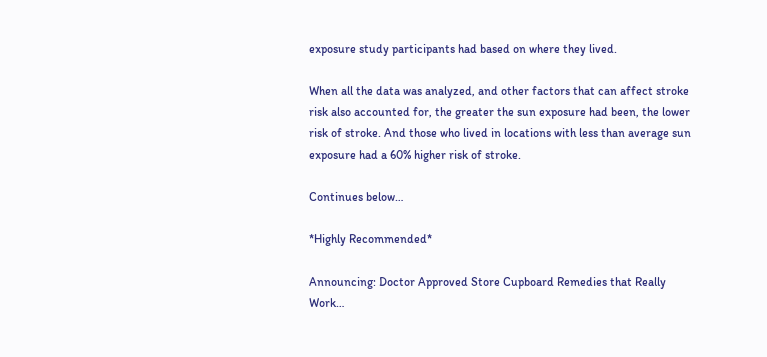exposure study participants had based on where they lived.

When all the data was analyzed, and other factors that can affect stroke risk also accounted for, the greater the sun exposure had been, the lower risk of stroke. And those who lived in locations with less than average sun exposure had a 60% higher risk of stroke.

Continues below…

*Highly Recommended*

Announcing: Doctor Approved Store Cupboard Remedies that Really Work…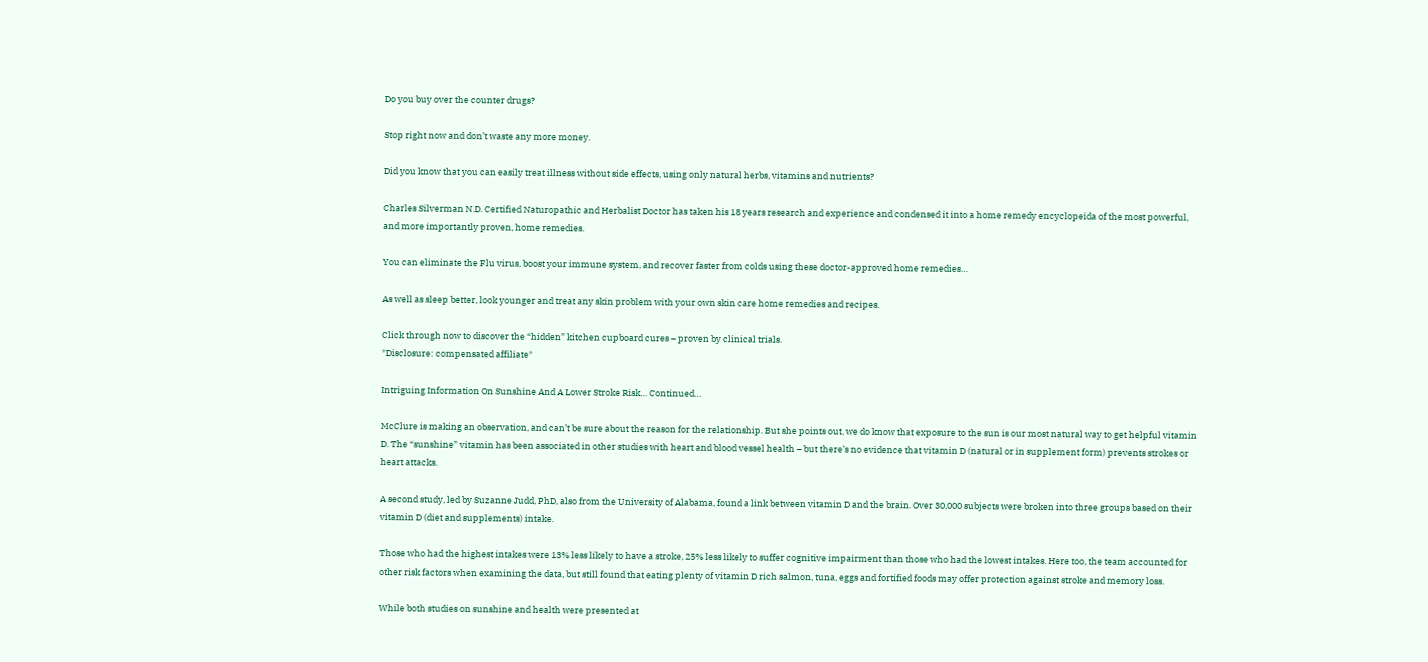Do you buy over the counter drugs?

Stop right now and don’t waste any more money.

Did you know that you can easily treat illness without side effects, using only natural herbs, vitamins and nutrients?

Charles Silverman N.D. Certified Naturopathic and Herbalist Doctor has taken his 18 years research and experience and condensed it into a home remedy encyclopeida of the most powerful, and more importantly proven, home remedies.

You can eliminate the Flu virus, boost your immune system, and recover faster from colds using these doctor-approved home remedies…

As well as sleep better, look younger and treat any skin problem with your own skin care home remedies and recipes.

Click through now to discover the “hidden” kitchen cupboard cures – proven by clinical trials.
*Disclosure: compensated affiliate*

Intriguing Information On Sunshine And A Lower Stroke Risk… Continued…

McClure is making an observation, and can’t be sure about the reason for the relationship. But she points out, we do know that exposure to the sun is our most natural way to get helpful vitamin D. The “sunshine” vitamin has been associated in other studies with heart and blood vessel health – but there’s no evidence that vitamin D (natural or in supplement form) prevents strokes or heart attacks.

A second study, led by Suzanne Judd, PhD, also from the University of Alabama, found a link between vitamin D and the brain. Over 30,000 subjects were broken into three groups based on their vitamin D (diet and supplements) intake.

Those who had the highest intakes were 13% less likely to have a stroke, 25% less likely to suffer cognitive impairment than those who had the lowest intakes. Here too, the team accounted for other risk factors when examining the data, but still found that eating plenty of vitamin D rich salmon, tuna, eggs and fortified foods may offer protection against stroke and memory loss.

While both studies on sunshine and health were presented at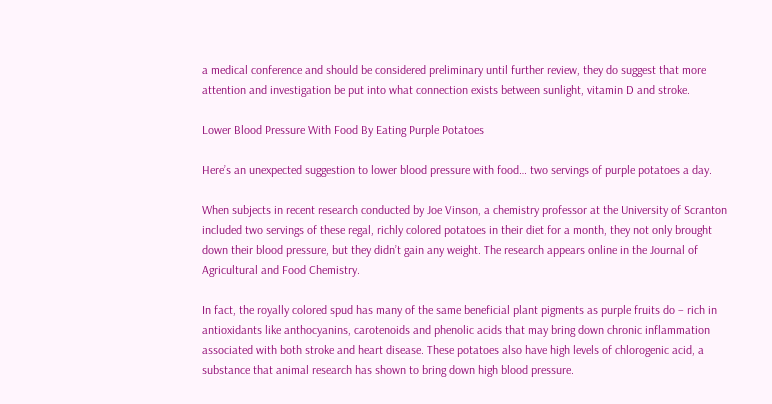a medical conference and should be considered preliminary until further review, they do suggest that more attention and investigation be put into what connection exists between sunlight, vitamin D and stroke.

Lower Blood Pressure With Food By Eating Purple Potatoes

Here’s an unexpected suggestion to lower blood pressure with food… two servings of purple potatoes a day.

When subjects in recent research conducted by Joe Vinson, a chemistry professor at the University of Scranton included two servings of these regal, richly colored potatoes in their diet for a month, they not only brought down their blood pressure, but they didn’t gain any weight. The research appears online in the Journal of Agricultural and Food Chemistry.

In fact, the royally colored spud has many of the same beneficial plant pigments as purple fruits do – rich in antioxidants like anthocyanins, carotenoids and phenolic acids that may bring down chronic inflammation associated with both stroke and heart disease. These potatoes also have high levels of chlorogenic acid, a substance that animal research has shown to bring down high blood pressure.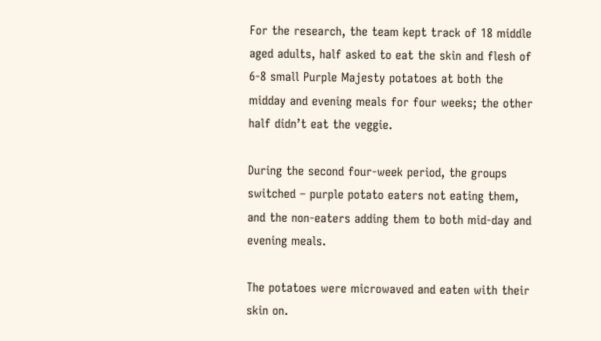For the research, the team kept track of 18 middle aged adults, half asked to eat the skin and flesh of 6-8 small Purple Majesty potatoes at both the midday and evening meals for four weeks; the other half didn’t eat the veggie.

During the second four-week period, the groups switched – purple potato eaters not eating them, and the non-eaters adding them to both mid-day and evening meals.

The potatoes were microwaved and eaten with their skin on.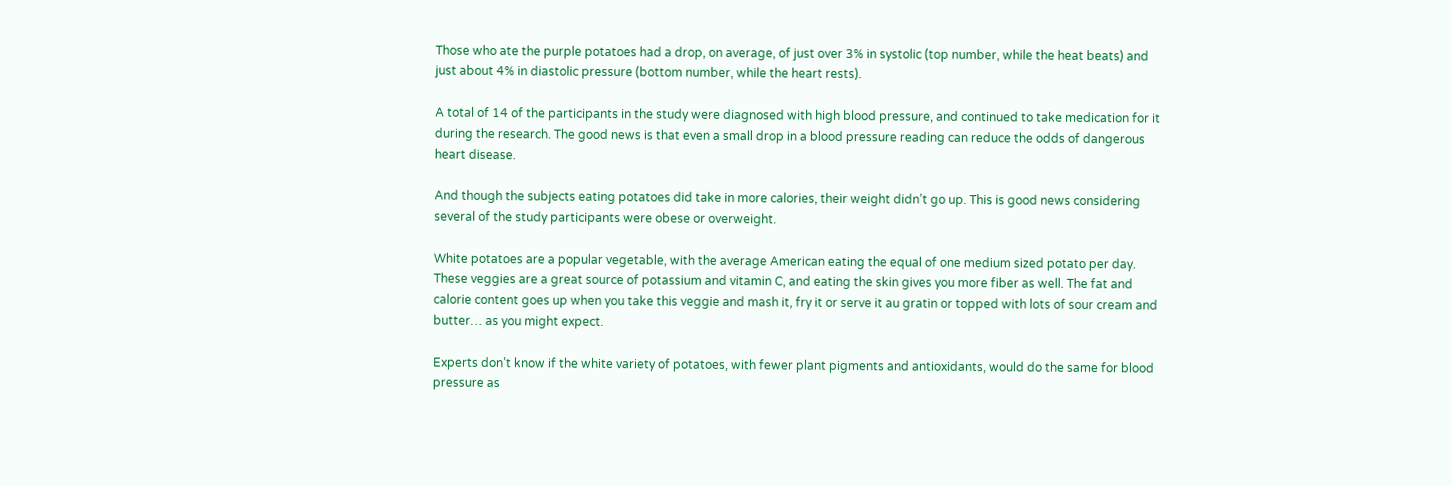Those who ate the purple potatoes had a drop, on average, of just over 3% in systolic (top number, while the heat beats) and just about 4% in diastolic pressure (bottom number, while the heart rests).

A total of 14 of the participants in the study were diagnosed with high blood pressure, and continued to take medication for it during the research. The good news is that even a small drop in a blood pressure reading can reduce the odds of dangerous heart disease.

And though the subjects eating potatoes did take in more calories, their weight didn’t go up. This is good news considering several of the study participants were obese or overweight.

White potatoes are a popular vegetable, with the average American eating the equal of one medium sized potato per day. These veggies are a great source of potassium and vitamin C, and eating the skin gives you more fiber as well. The fat and calorie content goes up when you take this veggie and mash it, fry it or serve it au gratin or topped with lots of sour cream and butter… as you might expect.

Experts don’t know if the white variety of potatoes, with fewer plant pigments and antioxidants, would do the same for blood pressure as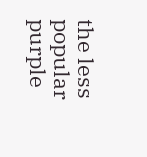the less popular purple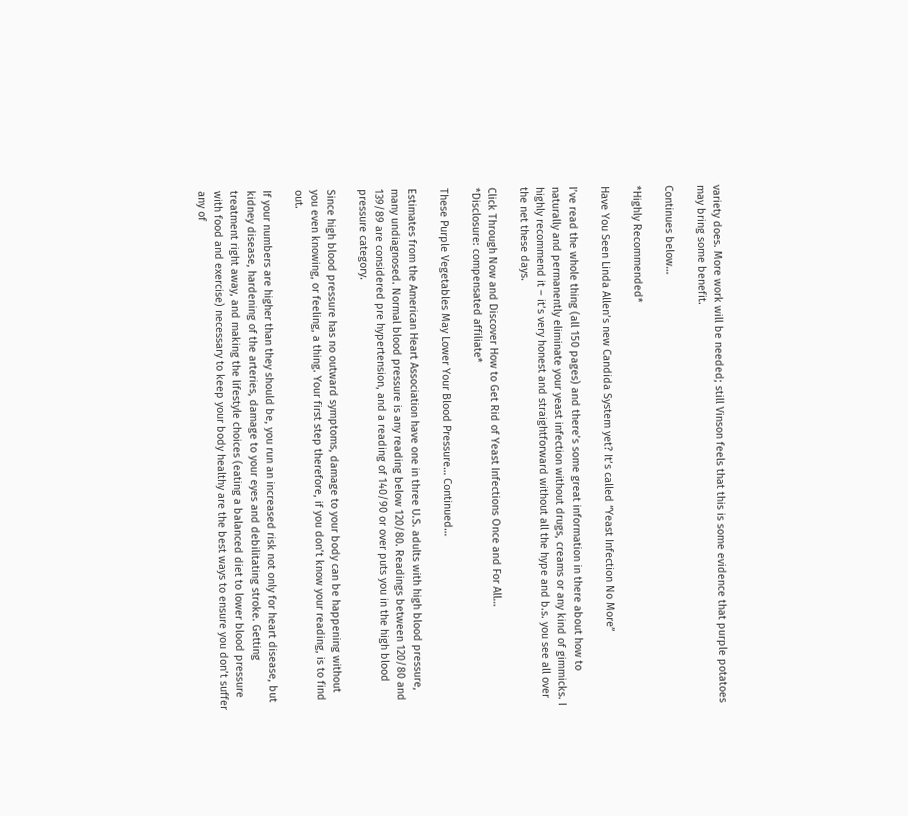variety does. More work will be needed; still Vinson feels that this is some evidence that purple potatoes may bring some benefit.

Continues below…

*Highly Recommended*

Have You Seen Linda Allen’s new Candida System yet? It’s called “Yeast Infection No More”

I’ve read the whole thing (all 150 pages) and there’s some great information in there about how to naturally and permanently eliminate your yeast infection without drugs, creams or any kind of gimmicks. I highly recommend it – it’s very honest and straightforward without all the hype and b.s. you see all over the net these days.

Click Through Now and Discover How to Get Rid of Yeast Infections Once and For All…
*Disclosure: compensated affiliate*

These Purple Vegetables May Lower Your Blood Pressure… Continued…

Estimates from the American Heart Association have one in three U.S. adults with high blood pressure, many undiagnosed. Normal blood pressure is any reading below 120/80. Readings between 120/80 and 139/89 are considered pre hypertension, and a reading of 140/90 or over puts you in the high blood pressure category.

Since high blood pressure has no outward symptoms, damage to your body can be happening without you even knowing, or feeling, a thing. Your first step therefore, if you don’t know your reading, is to find out.

If your numbers are higher than they should be, you run an increased risk not only for heart disease, but kidney disease, hardening of the arteries, damage to your eyes and debilitating stroke. Getting treatment right away, and making the lifestyle choices (eating a balanced diet to lower blood pressure with food and exercise) necessary to keep your body healthy are the best ways to ensure you don’t suffer any of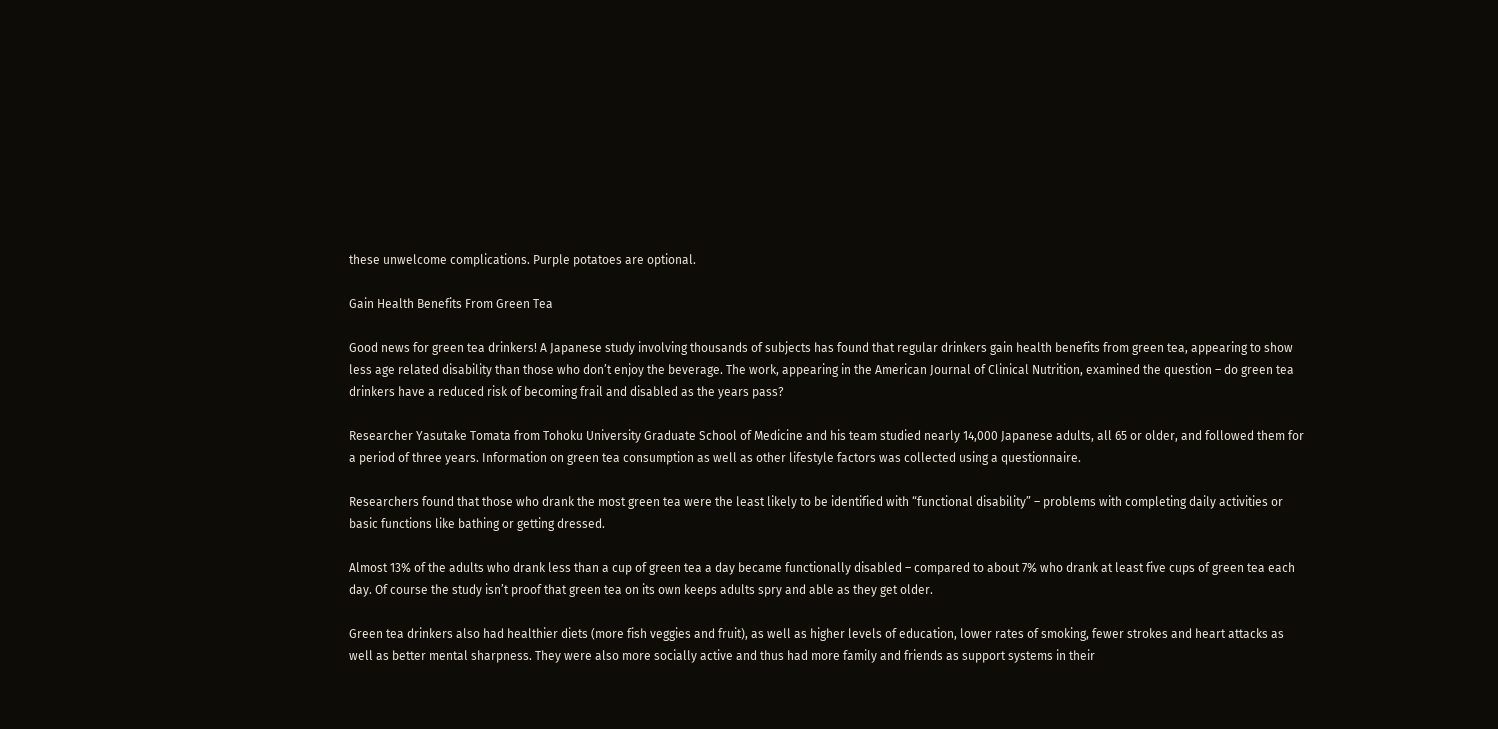these unwelcome complications. Purple potatoes are optional.

Gain Health Benefits From Green Tea

Good news for green tea drinkers! A Japanese study involving thousands of subjects has found that regular drinkers gain health benefits from green tea, appearing to show less age related disability than those who don’t enjoy the beverage. The work, appearing in the American Journal of Clinical Nutrition, examined the question – do green tea drinkers have a reduced risk of becoming frail and disabled as the years pass?

Researcher Yasutake Tomata from Tohoku University Graduate School of Medicine and his team studied nearly 14,000 Japanese adults, all 65 or older, and followed them for a period of three years. Information on green tea consumption as well as other lifestyle factors was collected using a questionnaire.

Researchers found that those who drank the most green tea were the least likely to be identified with “functional disability” – problems with completing daily activities or basic functions like bathing or getting dressed.

Almost 13% of the adults who drank less than a cup of green tea a day became functionally disabled – compared to about 7% who drank at least five cups of green tea each day. Of course the study isn’t proof that green tea on its own keeps adults spry and able as they get older.

Green tea drinkers also had healthier diets (more fish veggies and fruit), as well as higher levels of education, lower rates of smoking, fewer strokes and heart attacks as well as better mental sharpness. They were also more socially active and thus had more family and friends as support systems in their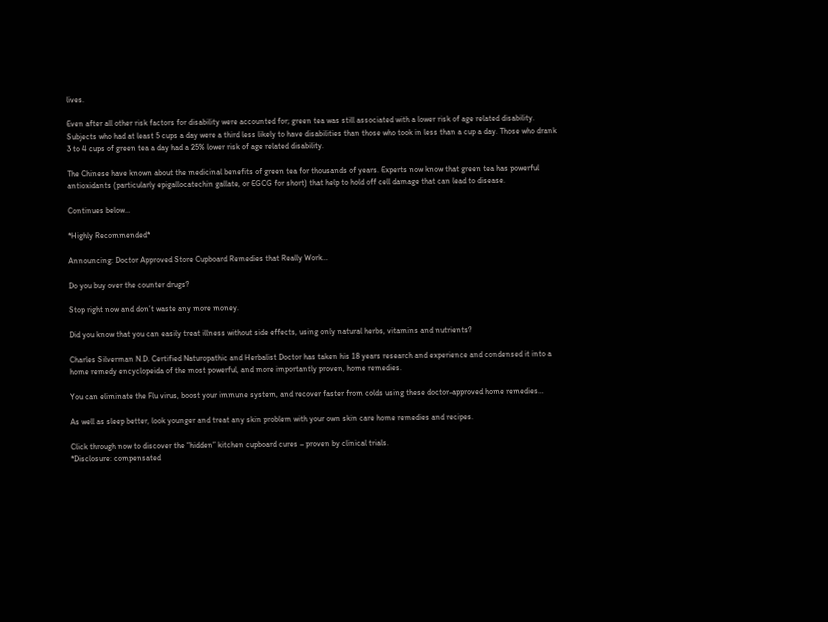lives.

Even after all other risk factors for disability were accounted for; green tea was still associated with a lower risk of age related disability. Subjects who had at least 5 cups a day were a third less likely to have disabilities than those who took in less than a cup a day. Those who drank 3 to 4 cups of green tea a day had a 25% lower risk of age related disability.

The Chinese have known about the medicinal benefits of green tea for thousands of years. Experts now know that green tea has powerful antioxidants (particularly epigallocatechin gallate, or EGCG for short) that help to hold off cell damage that can lead to disease.

Continues below…

*Highly Recommended*

Announcing: Doctor Approved Store Cupboard Remedies that Really Work…

Do you buy over the counter drugs?

Stop right now and don’t waste any more money.

Did you know that you can easily treat illness without side effects, using only natural herbs, vitamins and nutrients?

Charles Silverman N.D. Certified Naturopathic and Herbalist Doctor has taken his 18 years research and experience and condensed it into a home remedy encyclopeida of the most powerful, and more importantly proven, home remedies.

You can eliminate the Flu virus, boost your immune system, and recover faster from colds using these doctor-approved home remedies…

As well as sleep better, look younger and treat any skin problem with your own skin care home remedies and recipes.

Click through now to discover the “hidden” kitchen cupboard cures – proven by clinical trials.
*Disclosure: compensated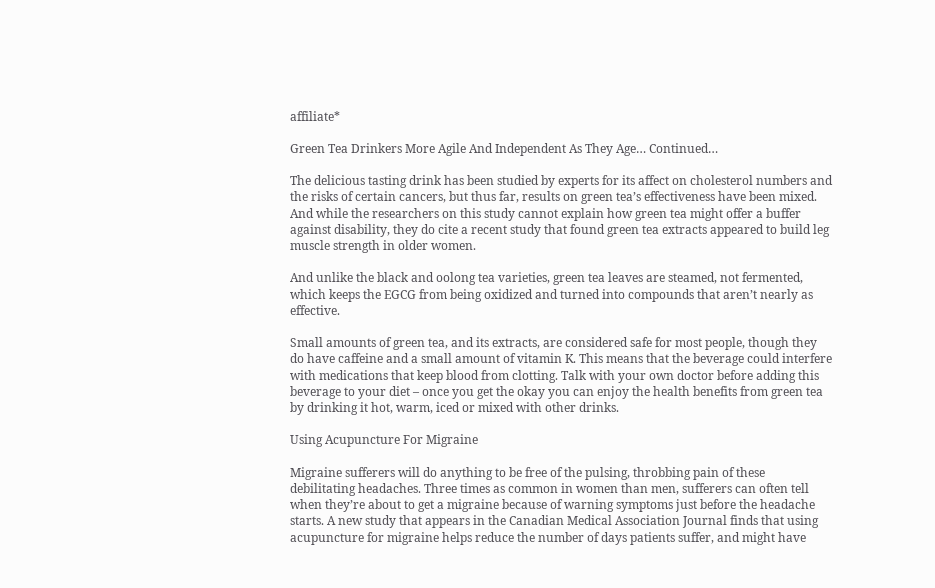affiliate*

Green Tea Drinkers More Agile And Independent As They Age… Continued…

The delicious tasting drink has been studied by experts for its affect on cholesterol numbers and the risks of certain cancers, but thus far, results on green tea’s effectiveness have been mixed. And while the researchers on this study cannot explain how green tea might offer a buffer against disability, they do cite a recent study that found green tea extracts appeared to build leg muscle strength in older women.

And unlike the black and oolong tea varieties, green tea leaves are steamed, not fermented, which keeps the EGCG from being oxidized and turned into compounds that aren’t nearly as effective.

Small amounts of green tea, and its extracts, are considered safe for most people, though they do have caffeine and a small amount of vitamin K. This means that the beverage could interfere with medications that keep blood from clotting. Talk with your own doctor before adding this beverage to your diet – once you get the okay you can enjoy the health benefits from green tea by drinking it hot, warm, iced or mixed with other drinks.

Using Acupuncture For Migraine

Migraine sufferers will do anything to be free of the pulsing, throbbing pain of these debilitating headaches. Three times as common in women than men, sufferers can often tell when they’re about to get a migraine because of warning symptoms just before the headache starts. A new study that appears in the Canadian Medical Association Journal finds that using acupuncture for migraine helps reduce the number of days patients suffer, and might have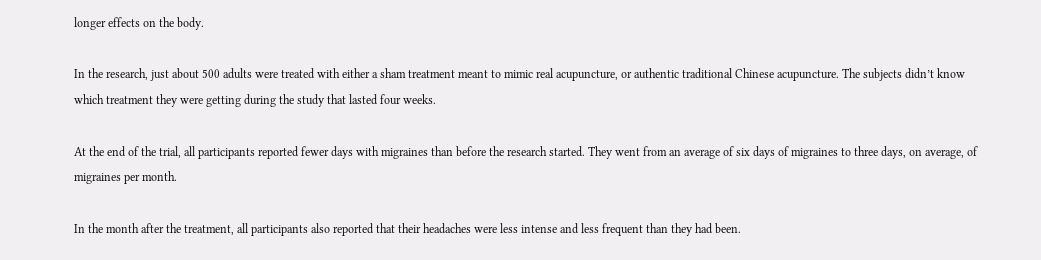longer effects on the body.

In the research, just about 500 adults were treated with either a sham treatment meant to mimic real acupuncture, or authentic traditional Chinese acupuncture. The subjects didn’t know which treatment they were getting during the study that lasted four weeks.

At the end of the trial, all participants reported fewer days with migraines than before the research started. They went from an average of six days of migraines to three days, on average, of migraines per month.

In the month after the treatment, all participants also reported that their headaches were less intense and less frequent than they had been.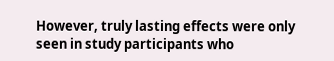However, truly lasting effects were only seen in study participants who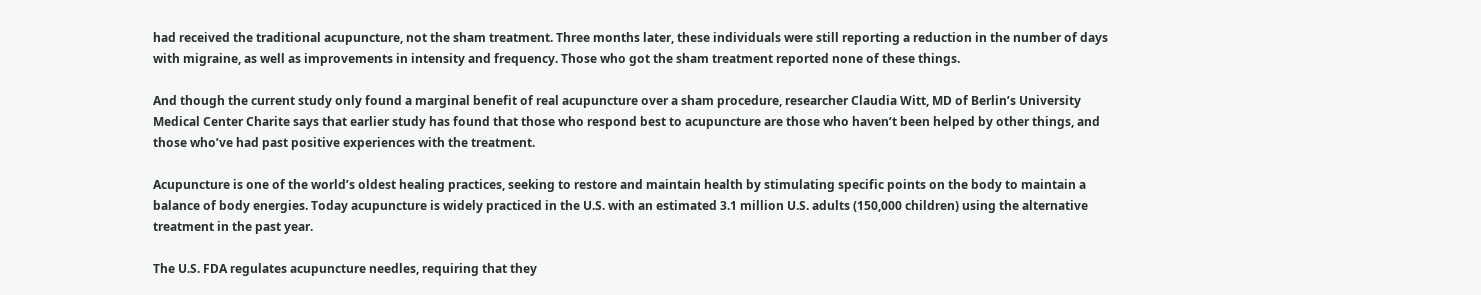had received the traditional acupuncture, not the sham treatment. Three months later, these individuals were still reporting a reduction in the number of days with migraine, as well as improvements in intensity and frequency. Those who got the sham treatment reported none of these things.

And though the current study only found a marginal benefit of real acupuncture over a sham procedure, researcher Claudia Witt, MD of Berlin’s University Medical Center Charite says that earlier study has found that those who respond best to acupuncture are those who haven’t been helped by other things, and those who’ve had past positive experiences with the treatment.

Acupuncture is one of the world’s oldest healing practices, seeking to restore and maintain health by stimulating specific points on the body to maintain a balance of body energies. Today acupuncture is widely practiced in the U.S. with an estimated 3.1 million U.S. adults (150,000 children) using the alternative treatment in the past year.

The U.S. FDA regulates acupuncture needles, requiring that they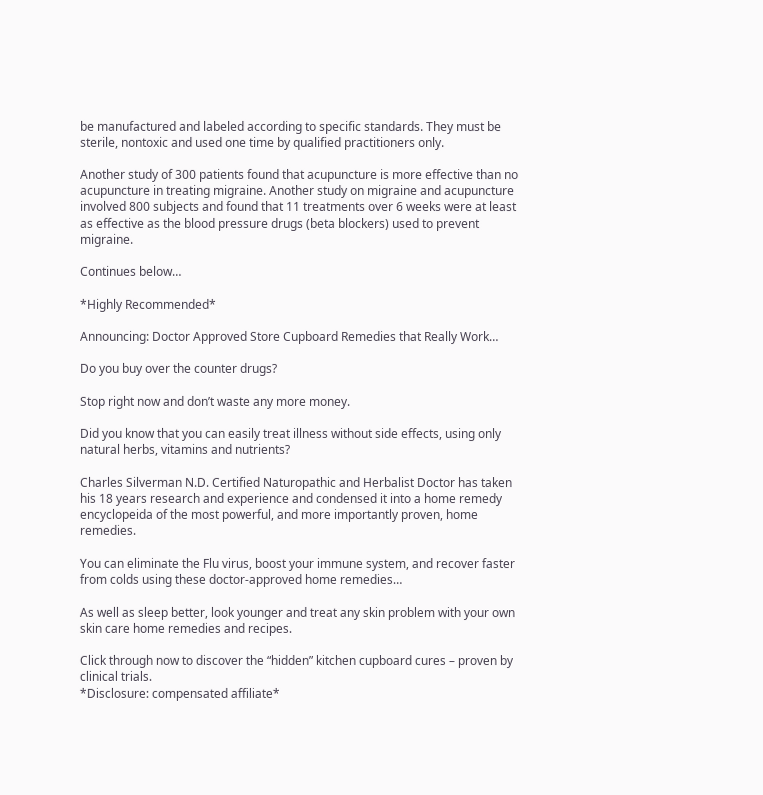be manufactured and labeled according to specific standards. They must be sterile, nontoxic and used one time by qualified practitioners only.

Another study of 300 patients found that acupuncture is more effective than no acupuncture in treating migraine. Another study on migraine and acupuncture involved 800 subjects and found that 11 treatments over 6 weeks were at least as effective as the blood pressure drugs (beta blockers) used to prevent migraine.

Continues below…

*Highly Recommended*

Announcing: Doctor Approved Store Cupboard Remedies that Really Work…

Do you buy over the counter drugs?

Stop right now and don’t waste any more money.

Did you know that you can easily treat illness without side effects, using only natural herbs, vitamins and nutrients?

Charles Silverman N.D. Certified Naturopathic and Herbalist Doctor has taken his 18 years research and experience and condensed it into a home remedy encyclopeida of the most powerful, and more importantly proven, home remedies.

You can eliminate the Flu virus, boost your immune system, and recover faster from colds using these doctor-approved home remedies…

As well as sleep better, look younger and treat any skin problem with your own skin care home remedies and recipes.

Click through now to discover the “hidden” kitchen cupboard cures – proven by clinical trials.
*Disclosure: compensated affiliate*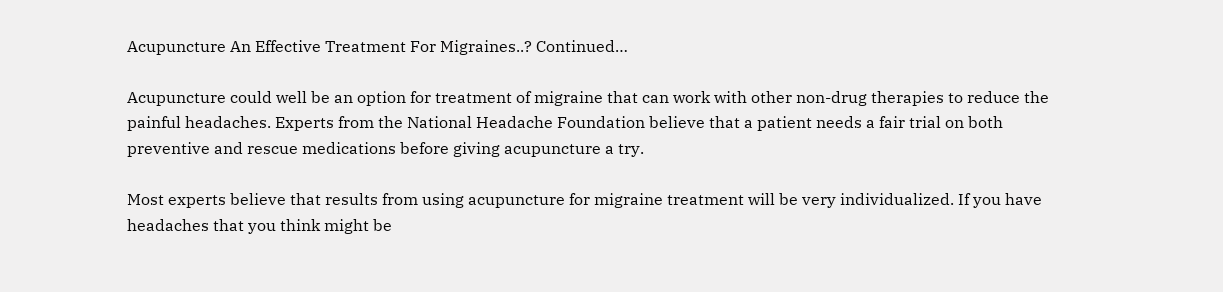Acupuncture An Effective Treatment For Migraines..? Continued…

Acupuncture could well be an option for treatment of migraine that can work with other non-drug therapies to reduce the painful headaches. Experts from the National Headache Foundation believe that a patient needs a fair trial on both preventive and rescue medications before giving acupuncture a try.

Most experts believe that results from using acupuncture for migraine treatment will be very individualized. If you have headaches that you think might be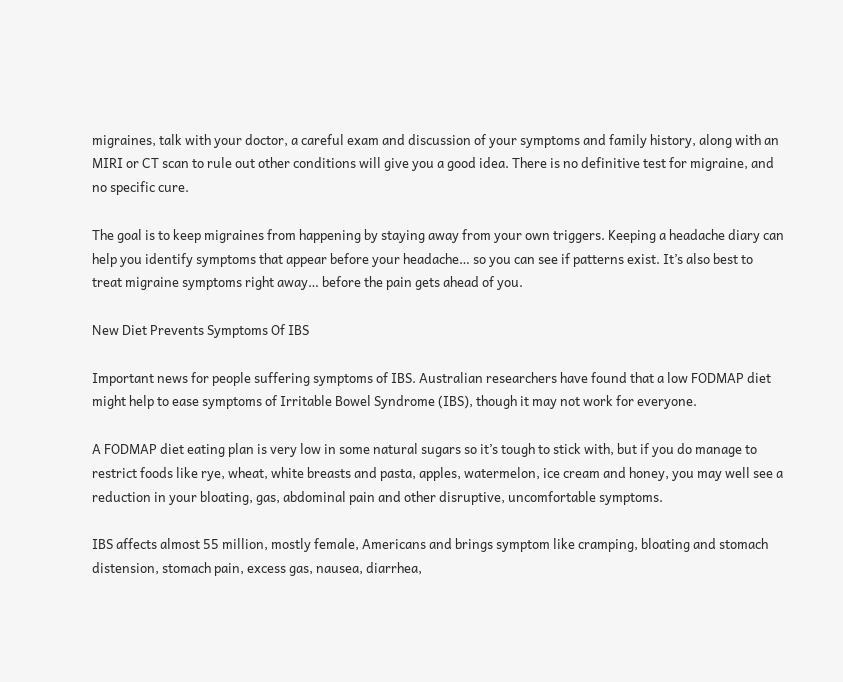migraines, talk with your doctor, a careful exam and discussion of your symptoms and family history, along with an MIRI or CT scan to rule out other conditions will give you a good idea. There is no definitive test for migraine, and no specific cure.

The goal is to keep migraines from happening by staying away from your own triggers. Keeping a headache diary can help you identify symptoms that appear before your headache… so you can see if patterns exist. It’s also best to treat migraine symptoms right away… before the pain gets ahead of you.

New Diet Prevents Symptoms Of IBS

Important news for people suffering symptoms of IBS. Australian researchers have found that a low FODMAP diet might help to ease symptoms of Irritable Bowel Syndrome (IBS), though it may not work for everyone.

A FODMAP diet eating plan is very low in some natural sugars so it’s tough to stick with, but if you do manage to restrict foods like rye, wheat, white breasts and pasta, apples, watermelon, ice cream and honey, you may well see a reduction in your bloating, gas, abdominal pain and other disruptive, uncomfortable symptoms.

IBS affects almost 55 million, mostly female, Americans and brings symptom like cramping, bloating and stomach distension, stomach pain, excess gas, nausea, diarrhea,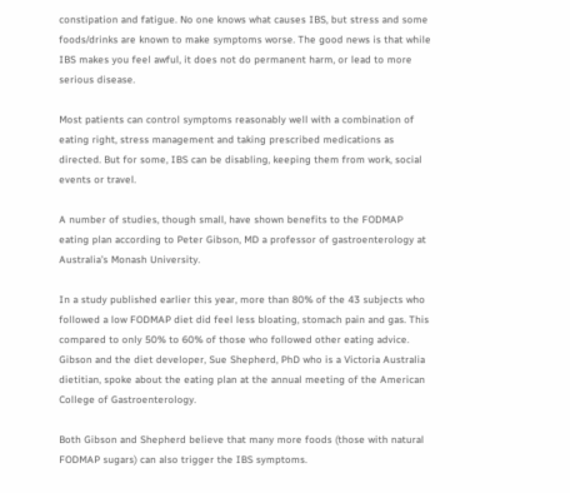constipation and fatigue. No one knows what causes IBS, but stress and some foods/drinks are known to make symptoms worse. The good news is that while IBS makes you feel awful, it does not do permanent harm, or lead to more serious disease.

Most patients can control symptoms reasonably well with a combination of eating right, stress management and taking prescribed medications as directed. But for some, IBS can be disabling, keeping them from work, social events or travel.

A number of studies, though small, have shown benefits to the FODMAP eating plan according to Peter Gibson, MD a professor of gastroenterology at Australia’s Monash University.

In a study published earlier this year, more than 80% of the 43 subjects who followed a low FODMAP diet did feel less bloating, stomach pain and gas. This compared to only 50% to 60% of those who followed other eating advice. Gibson and the diet developer, Sue Shepherd, PhD who is a Victoria Australia dietitian, spoke about the eating plan at the annual meeting of the American College of Gastroenterology.

Both Gibson and Shepherd believe that many more foods (those with natural FODMAP sugars) can also trigger the IBS symptoms.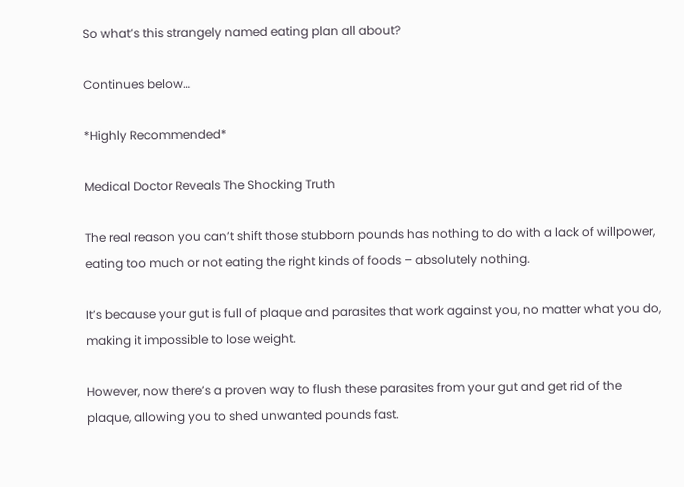So what’s this strangely named eating plan all about?

Continues below…

*Highly Recommended*

Medical Doctor Reveals The Shocking Truth

The real reason you can’t shift those stubborn pounds has nothing to do with a lack of willpower, eating too much or not eating the right kinds of foods – absolutely nothing.

It’s because your gut is full of plaque and parasites that work against you, no matter what you do, making it impossible to lose weight.

However, now there’s a proven way to flush these parasites from your gut and get rid of the plaque, allowing you to shed unwanted pounds fast.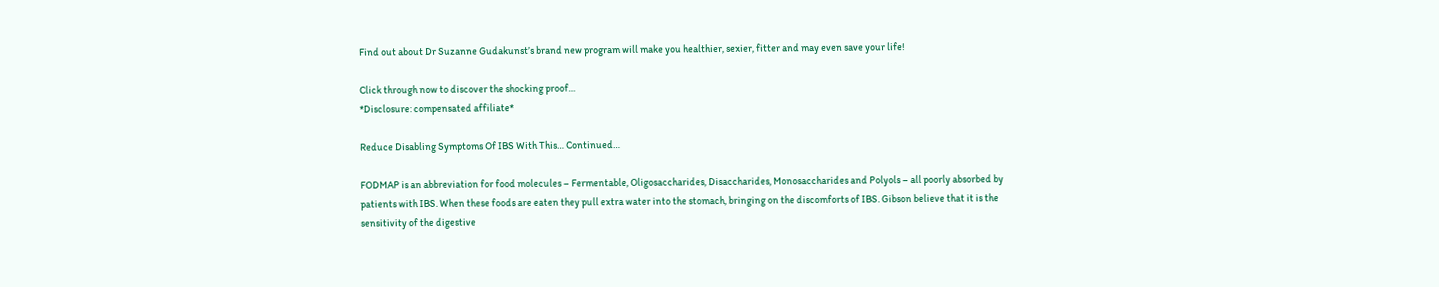Find out about Dr Suzanne Gudakunst’s brand new program will make you healthier, sexier, fitter and may even save your life!

Click through now to discover the shocking proof…
*Disclosure: compensated affiliate*

Reduce Disabling Symptoms Of IBS With This… Continued…

FODMAP is an abbreviation for food molecules – Fermentable, Oligosaccharides, Disaccharides, Monosaccharides and Polyols – all poorly absorbed by patients with IBS. When these foods are eaten they pull extra water into the stomach, bringing on the discomforts of IBS. Gibson believe that it is the sensitivity of the digestive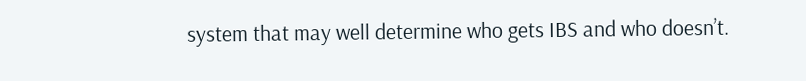system that may well determine who gets IBS and who doesn’t.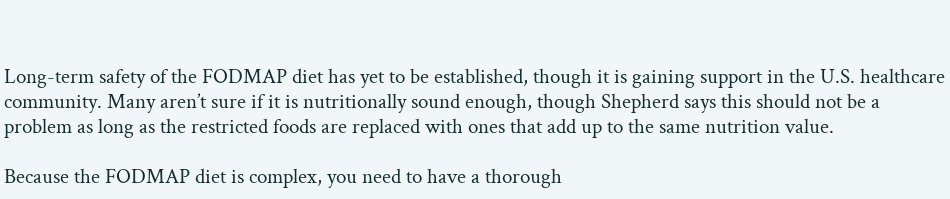Long-term safety of the FODMAP diet has yet to be established, though it is gaining support in the U.S. healthcare community. Many aren’t sure if it is nutritionally sound enough, though Shepherd says this should not be a problem as long as the restricted foods are replaced with ones that add up to the same nutrition value.

Because the FODMAP diet is complex, you need to have a thorough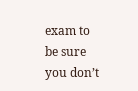exam to be sure you don’t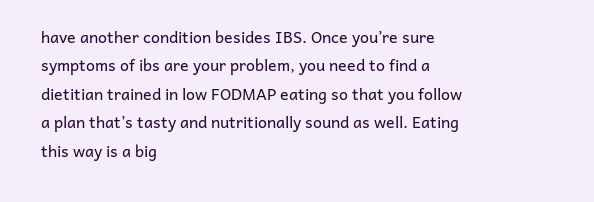have another condition besides IBS. Once you’re sure symptoms of ibs are your problem, you need to find a dietitian trained in low FODMAP eating so that you follow a plan that’s tasty and nutritionally sound as well. Eating this way is a big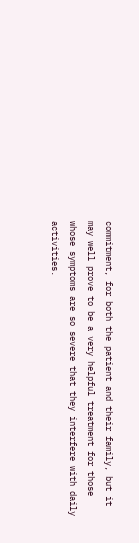commitment, for both the patient and their family, but it may well prove to be a very helpful treatment for those whose symptoms are so severe that they interfere with daily activities.